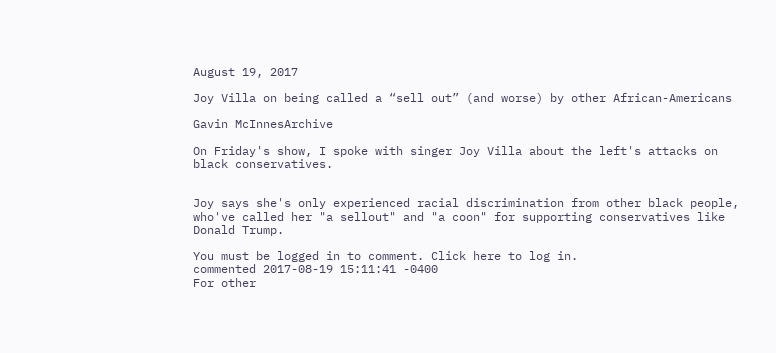August 19, 2017

Joy Villa on being called a “sell out” (and worse) by other African-Americans

Gavin McInnesArchive

On Friday's show, I spoke with singer Joy Villa about the left's attacks on black conservatives.


Joy says she's only experienced racial discrimination from other black people, who've called her "a sellout" and "a coon" for supporting conservatives like Donald Trump.

You must be logged in to comment. Click here to log in.
commented 2017-08-19 15:11:41 -0400
For other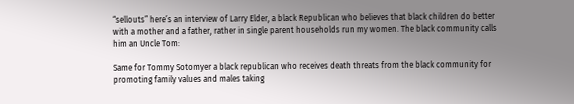“sellouts” here’s an interview of Larry Elder, a black Republican who believes that black children do better with a mother and a father, rather in single parent households run my women. The black community calls him an Uncle Tom:

Same for Tommy Sotomyer a black republican who receives death threats from the black community for promoting family values and males taking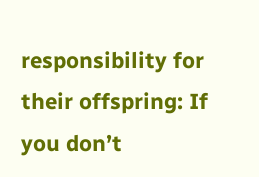responsibility for their offspring: If you don’t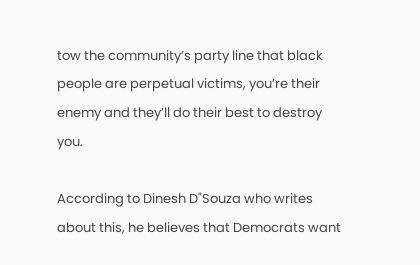tow the community’s party line that black people are perpetual victims, you’re their enemy and they’ll do their best to destroy you.

According to Dinesh D"Souza who writes about this, he believes that Democrats want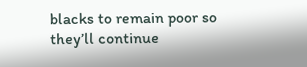blacks to remain poor so they’ll continue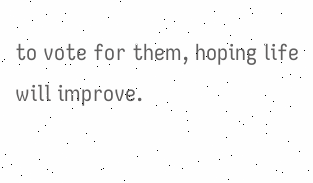to vote for them, hoping life will improve.